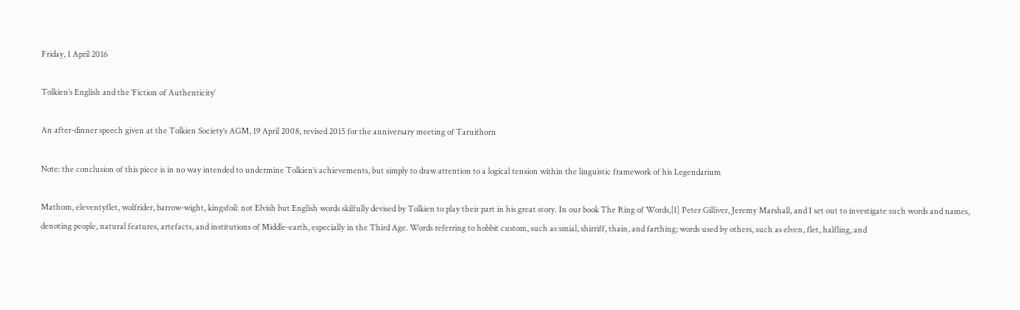Friday, 1 April 2016

Tolkien’s English and the ‘Fiction of Authenticity’

An after-dinner speech given at the Tolkien Society’s AGM, 19 April 2008, revised 2015 for the anniversary meeting of Taruithorn

Note: the conclusion of this piece is in no way intended to undermine Tolkien’s achievements, but simply to draw attention to a logical tension within the linguistic framework of his Legendarium

Mathom, eleventyflet, wolfrider, barrow-wight, kingsfoil: not Elvish but English words skilfully devised by Tolkien to play their part in his great story. In our book The Ring of Words,[1] Peter Gilliver, Jeremy Marshall, and I set out to investigate such words and names, denoting people, natural features, artefacts, and institutions of Middle-earth, especially in the Third Age. Words referring to hobbit custom, such as smial, shirriff, thain, and farthing; words used by others, such as elven, flet, halfling, and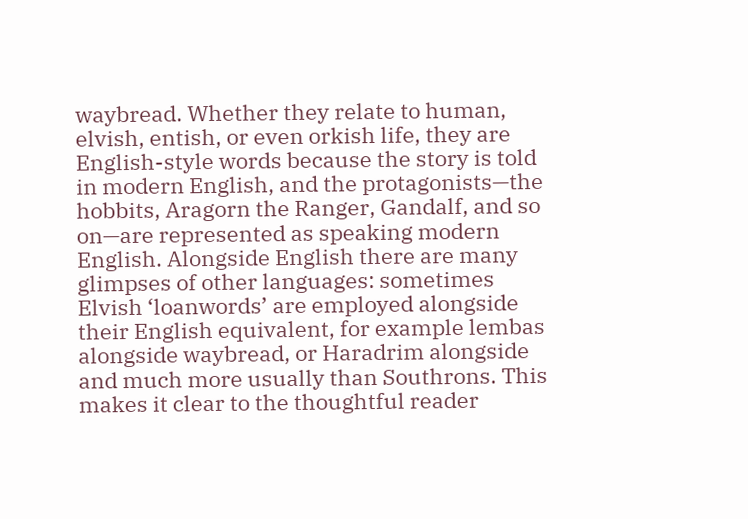waybread. Whether they relate to human, elvish, entish, or even orkish life, they are English-style words because the story is told in modern English, and the protagonists—the hobbits, Aragorn the Ranger, Gandalf, and so on—are represented as speaking modern English. Alongside English there are many glimpses of other languages: sometimes Elvish ‘loanwords’ are employed alongside their English equivalent, for example lembas alongside waybread, or Haradrim alongside and much more usually than Southrons. This makes it clear to the thoughtful reader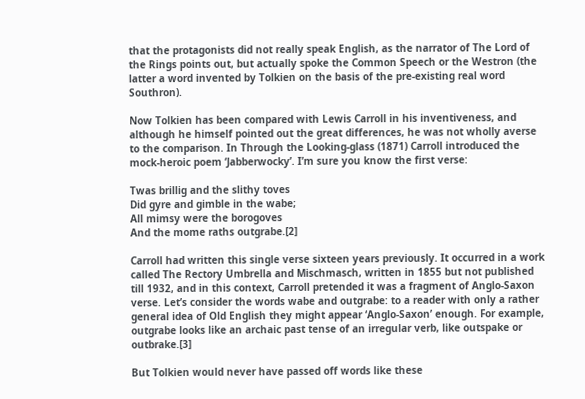that the protagonists did not really speak English, as the narrator of The Lord of the Rings points out, but actually spoke the Common Speech or the Westron (the latter a word invented by Tolkien on the basis of the pre-existing real word Southron).

Now Tolkien has been compared with Lewis Carroll in his inventiveness, and although he himself pointed out the great differences, he was not wholly averse to the comparison. In Through the Looking-glass (1871) Carroll introduced the mock-heroic poem ‘Jabberwocky’. I’m sure you know the first verse:

Twas brillig and the slithy toves
Did gyre and gimble in the wabe;
All mimsy were the borogoves
And the mome raths outgrabe.[2]

Carroll had written this single verse sixteen years previously. It occurred in a work called The Rectory Umbrella and Mischmasch, written in 1855 but not published till 1932, and in this context, Carroll pretended it was a fragment of Anglo-Saxon verse. Let’s consider the words wabe and outgrabe: to a reader with only a rather general idea of Old English they might appear ‘Anglo-Saxon’ enough. For example, outgrabe looks like an archaic past tense of an irregular verb, like outspake or outbrake.[3]

But Tolkien would never have passed off words like these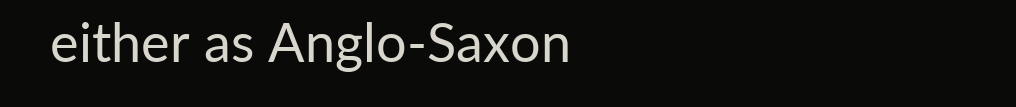either as Anglo-Saxon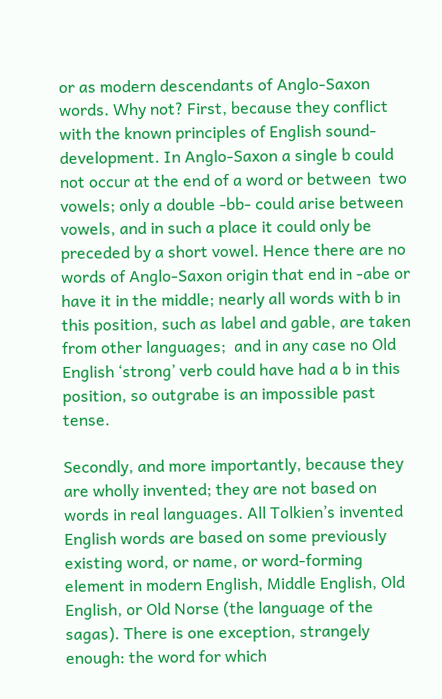or as modern descendants of Anglo-Saxon words. Why not? First, because they conflict with the known principles of English sound-development. In Anglo-Saxon a single b could not occur at the end of a word or between  two vowels; only a double -bb- could arise between vowels, and in such a place it could only be preceded by a short vowel. Hence there are no words of Anglo-Saxon origin that end in -abe or have it in the middle; nearly all words with b in this position, such as label and gable, are taken from other languages;  and in any case no Old English ‘strong’ verb could have had a b in this position, so outgrabe is an impossible past tense.

Secondly, and more importantly, because they are wholly invented; they are not based on words in real languages. All Tolkien’s invented English words are based on some previously existing word, or name, or word-forming element in modern English, Middle English, Old English, or Old Norse (the language of the sagas). There is one exception, strangely enough: the word for which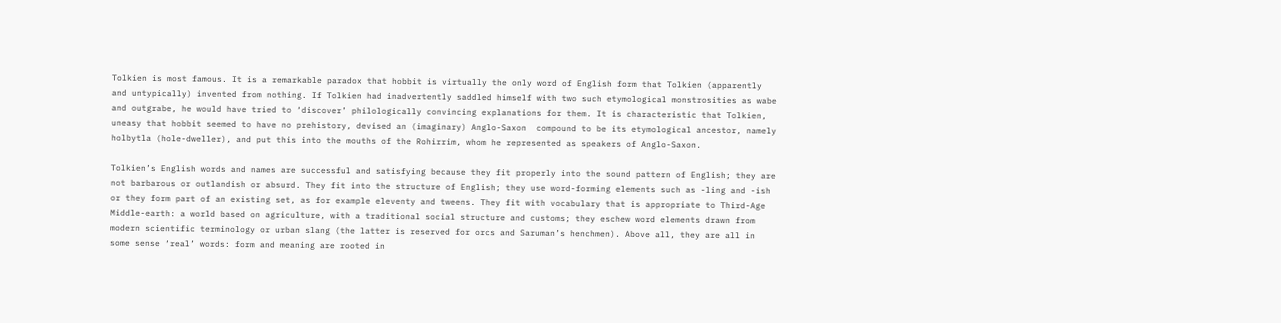Tolkien is most famous. It is a remarkable paradox that hobbit is virtually the only word of English form that Tolkien (apparently and untypically) invented from nothing. If Tolkien had inadvertently saddled himself with two such etymological monstrosities as wabe and outgrabe, he would have tried to ‘discover’ philologically convincing explanations for them. It is characteristic that Tolkien, uneasy that hobbit seemed to have no prehistory, devised an (imaginary) Anglo-Saxon  compound to be its etymological ancestor, namely holbytla (hole-dweller), and put this into the mouths of the Rohirrim, whom he represented as speakers of Anglo-Saxon.

Tolkien’s English words and names are successful and satisfying because they fit properly into the sound pattern of English; they are not barbarous or outlandish or absurd. They fit into the structure of English; they use word-forming elements such as -ling and -ish or they form part of an existing set, as for example eleventy and tweens. They fit with vocabulary that is appropriate to Third-Age Middle-earth: a world based on agriculture, with a traditional social structure and customs; they eschew word elements drawn from modern scientific terminology or urban slang (the latter is reserved for orcs and Saruman’s henchmen). Above all, they are all in some sense ‘real’ words: form and meaning are rooted in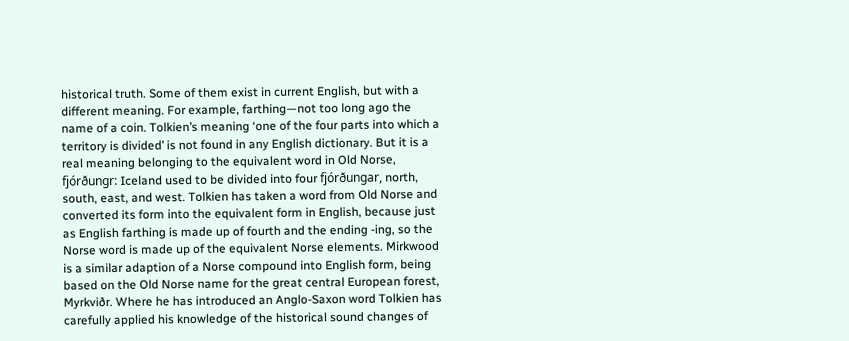historical truth. Some of them exist in current English, but with a different meaning. For example, farthing—not too long ago the name of a coin. Tolkien’s meaning ‘one of the four parts into which a territory is divided’ is not found in any English dictionary. But it is a real meaning belonging to the equivalent word in Old Norse, fjórðungr: Iceland used to be divided into four fjórðungar, north, south, east, and west. Tolkien has taken a word from Old Norse and converted its form into the equivalent form in English, because just as English farthing is made up of fourth and the ending -ing, so the Norse word is made up of the equivalent Norse elements. Mirkwood is a similar adaption of a Norse compound into English form, being based on the Old Norse name for the great central European forest, Myrkviðr. Where he has introduced an Anglo-Saxon word Tolkien has carefully applied his knowledge of the historical sound changes of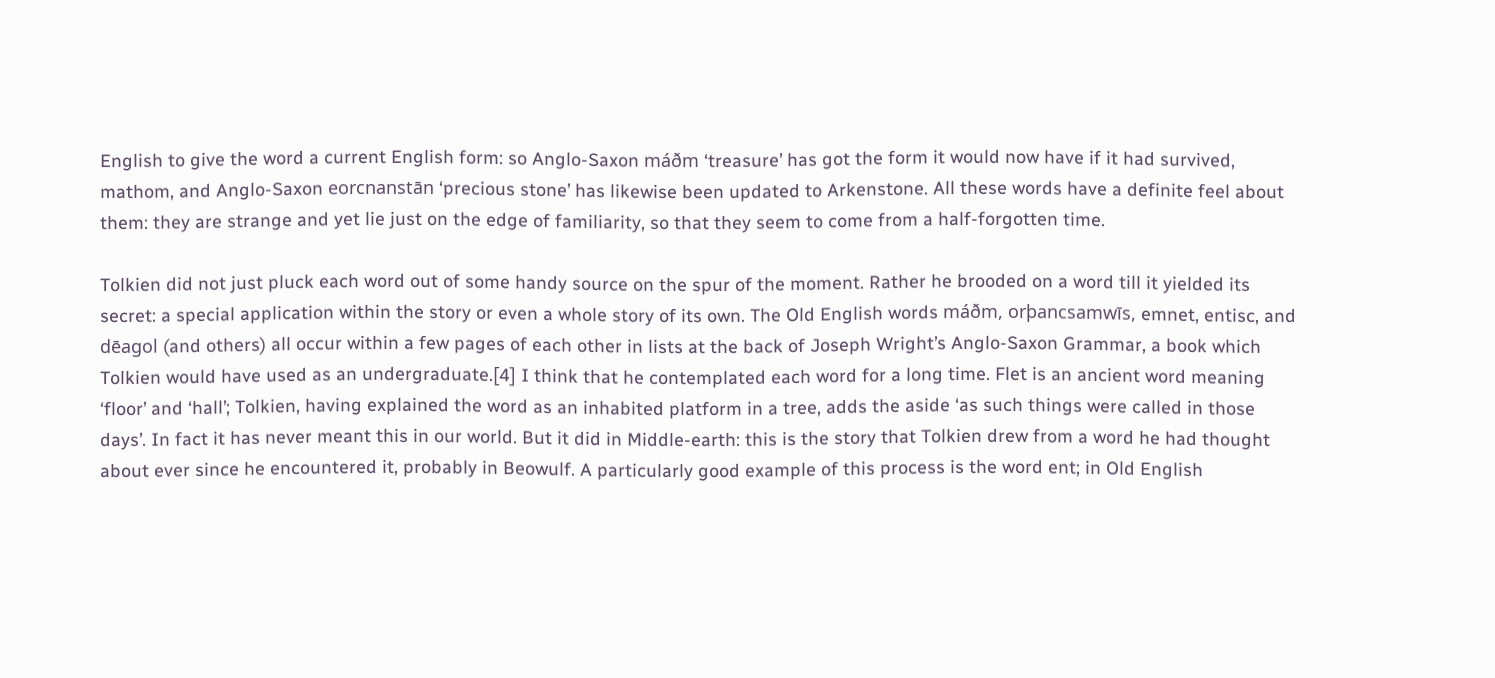English to give the word a current English form: so Anglo-Saxon máðm ‘treasure’ has got the form it would now have if it had survived, mathom, and Anglo-Saxon eorcnanstān ‘precious stone’ has likewise been updated to Arkenstone. All these words have a definite feel about them: they are strange and yet lie just on the edge of familiarity, so that they seem to come from a half-forgotten time.

Tolkien did not just pluck each word out of some handy source on the spur of the moment. Rather he brooded on a word till it yielded its secret: a special application within the story or even a whole story of its own. The Old English words máðm, orþancsamwīs, emnet, entisc, and dēagol (and others) all occur within a few pages of each other in lists at the back of Joseph Wright’s Anglo-Saxon Grammar, a book which Tolkien would have used as an undergraduate.[4] I think that he contemplated each word for a long time. Flet is an ancient word meaning ‘floor’ and ‘hall’; Tolkien, having explained the word as an inhabited platform in a tree, adds the aside ‘as such things were called in those days’. In fact it has never meant this in our world. But it did in Middle-earth: this is the story that Tolkien drew from a word he had thought about ever since he encountered it, probably in Beowulf. A particularly good example of this process is the word ent; in Old English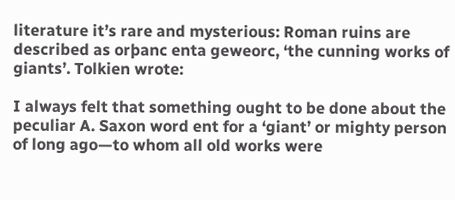literature it’s rare and mysterious: Roman ruins are described as orþanc enta geweorc, ‘the cunning works of giants’. Tolkien wrote:

I always felt that something ought to be done about the peculiar A. Saxon word ent for a ‘giant’ or mighty person of long ago—to whom all old works were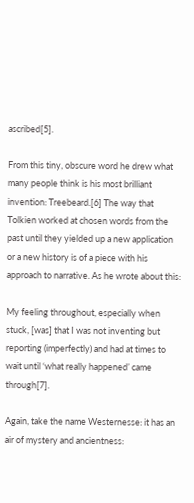ascribed[5].

From this tiny, obscure word he drew what many people think is his most brilliant invention: Treebeard.[6] The way that Tolkien worked at chosen words from the past until they yielded up a new application or a new history is of a piece with his approach to narrative. As he wrote about this:

My feeling throughout, especially when stuck, [was] that I was not inventing but reporting (imperfectly) and had at times to wait until ‘what really happened’ came through[7].

Again, take the name Westernesse: it has an air of mystery and ancientness: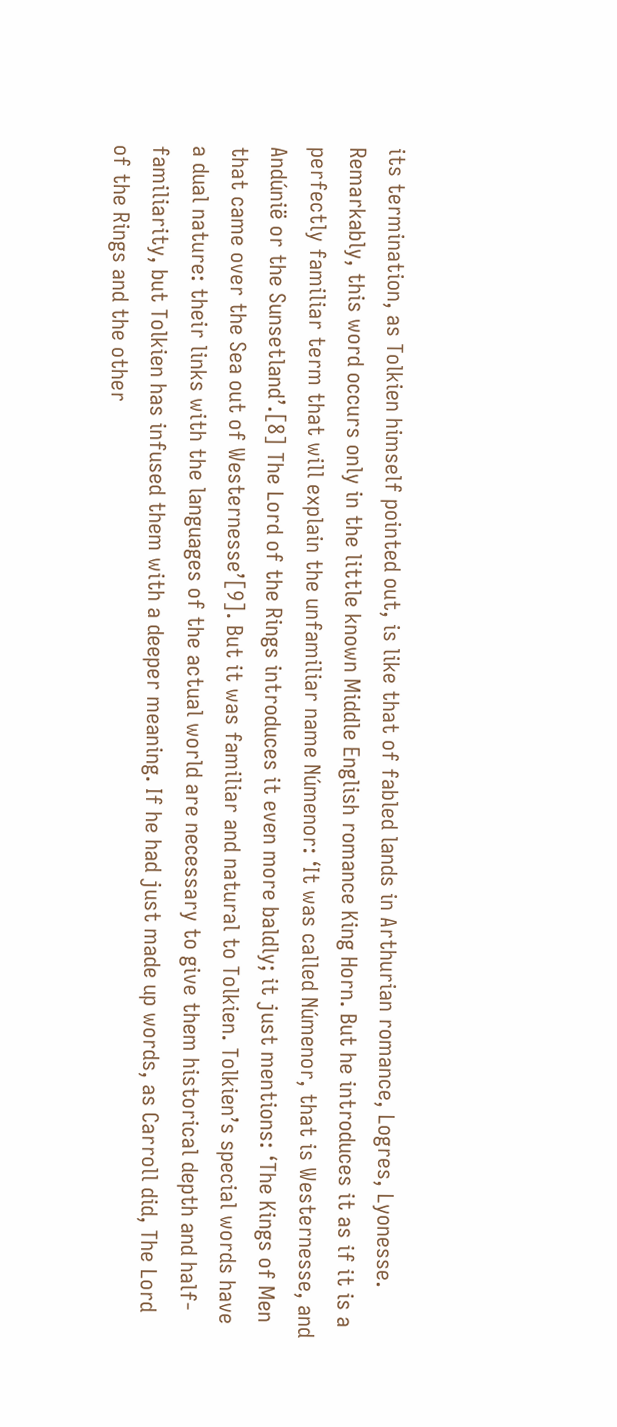its termination, as Tolkien himself pointed out, is like that of fabled lands in Arthurian romance, Logres, Lyonesse. Remarkably, this word occurs only in the little known Middle English romance King Horn. But he introduces it as if it is a perfectly familiar term that will explain the unfamiliar name Númenor: ‘It was called Númenor, that is Westernesse, and Andúnië or the Sunsetland’.[8] The Lord of the Rings introduces it even more baldly; it just mentions: ‘The Kings of Men that came over the Sea out of Westernesse’[9]. But it was familiar and natural to Tolkien. Tolkien’s special words have a dual nature: their links with the languages of the actual world are necessary to give them historical depth and half-familiarity, but Tolkien has infused them with a deeper meaning. If he had just made up words, as Carroll did, The Lord of the Rings and the other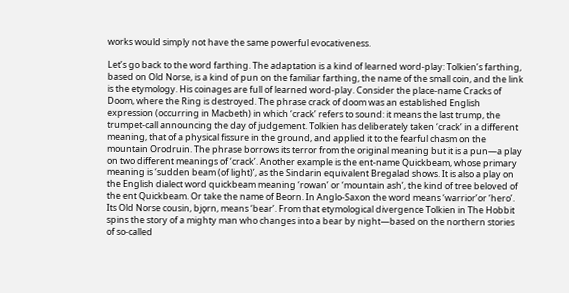works would simply not have the same powerful evocativeness.

Let’s go back to the word farthing. The adaptation is a kind of learned word-play: Tolkien’s farthing, based on Old Norse, is a kind of pun on the familiar farthing, the name of the small coin, and the link is the etymology. His coinages are full of learned word-play. Consider the place-name Cracks of Doom, where the Ring is destroyed. The phrase crack of doom was an established English expression (occurring in Macbeth) in which ‘crack’ refers to sound: it means the last trump, the trumpet-call announcing the day of judgement. Tolkien has deliberately taken ‘crack’ in a different meaning, that of a physical fissure in the ground, and applied it to the fearful chasm on the mountain Orodruin. The phrase borrows its terror from the original meaning but it is a pun—a play on two different meanings of ‘crack’. Another example is the ent-name Quickbeam, whose primary meaning is ‘sudden beam (of light)’, as the Sindarin equivalent Bregalad shows. It is also a play on the English dialect word quickbeam meaning ‘rowan’ or ‘mountain ash’, the kind of tree beloved of the ent Quickbeam. Or take the name of Beorn. In Anglo-Saxon the word means ‘warrior’or ‘hero’.  Its Old Norse cousin, bjǫrn, means ‘bear’. From that etymological divergence Tolkien in The Hobbit spins the story of a mighty man who changes into a bear by night—based on the northern stories of so-called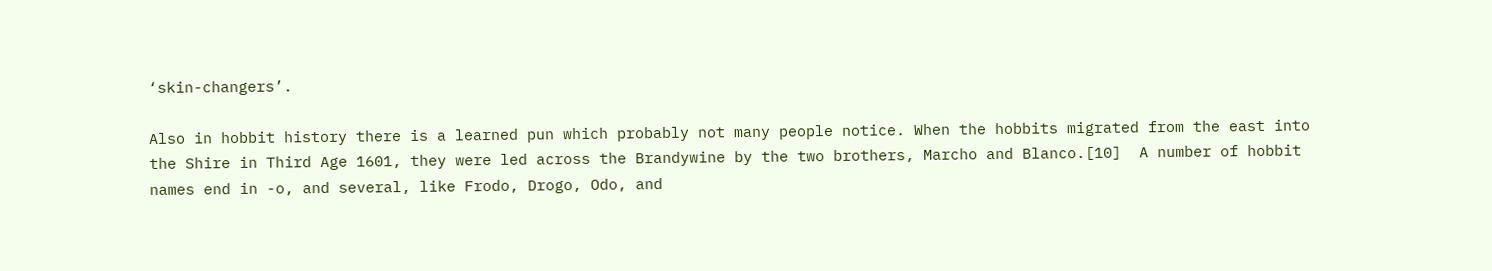‘skin-changers’.

Also in hobbit history there is a learned pun which probably not many people notice. When the hobbits migrated from the east into the Shire in Third Age 1601, they were led across the Brandywine by the two brothers, Marcho and Blanco.[10]  A number of hobbit names end in -o, and several, like Frodo, Drogo, Odo, and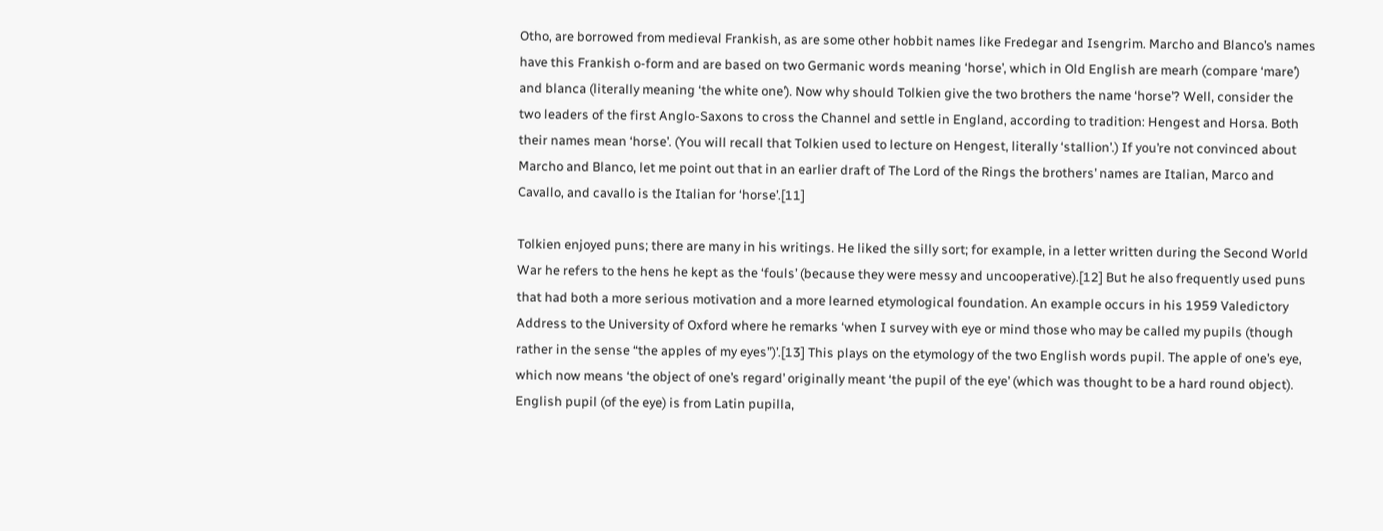Otho, are borrowed from medieval Frankish, as are some other hobbit names like Fredegar and Isengrim. Marcho and Blanco’s names have this Frankish o-form and are based on two Germanic words meaning ‘horse’, which in Old English are mearh (compare ‘mare’) and blanca (literally meaning ‘the white one’). Now why should Tolkien give the two brothers the name ‘horse’? Well, consider the two leaders of the first Anglo-Saxons to cross the Channel and settle in England, according to tradition: Hengest and Horsa. Both their names mean ‘horse’. (You will recall that Tolkien used to lecture on Hengest, literally ‘stallion’.) If you’re not convinced about Marcho and Blanco, let me point out that in an earlier draft of The Lord of the Rings the brothers’ names are Italian, Marco and Cavallo, and cavallo is the Italian for ‘horse’.[11]

Tolkien enjoyed puns; there are many in his writings. He liked the silly sort; for example, in a letter written during the Second World War he refers to the hens he kept as the ‘fouls’ (because they were messy and uncooperative).[12] But he also frequently used puns that had both a more serious motivation and a more learned etymological foundation. An example occurs in his 1959 Valedictory Address to the University of Oxford where he remarks ‘when I survey with eye or mind those who may be called my pupils (though rather in the sense “the apples of my eyes”)’.[13] This plays on the etymology of the two English words pupil. The apple of one’s eye, which now means ‘the object of one’s regard’ originally meant ‘the pupil of the eye’ (which was thought to be a hard round object). English pupil (of the eye) is from Latin pupilla,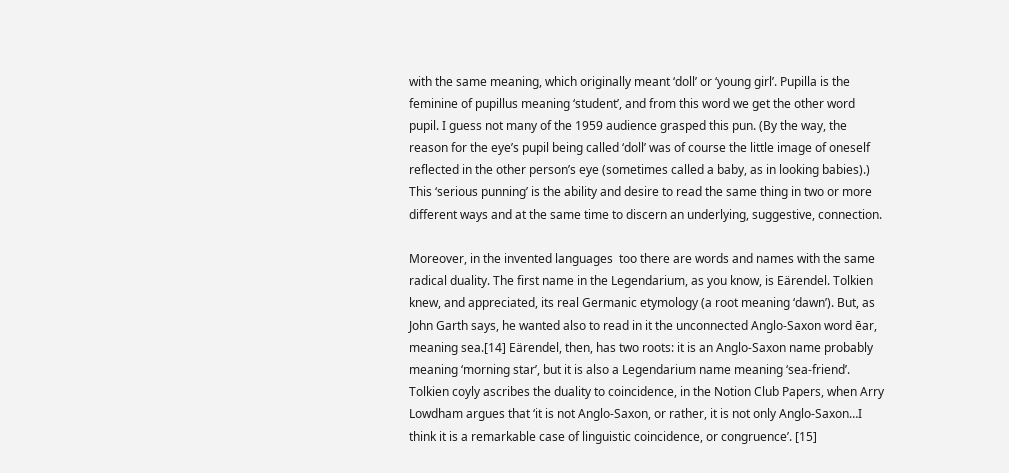with the same meaning, which originally meant ‘doll’ or ‘young girl’. Pupilla is the feminine of pupillus meaning ‘student’, and from this word we get the other word pupil. I guess not many of the 1959 audience grasped this pun. (By the way, the reason for the eye’s pupil being called ‘doll’ was of course the little image of oneself reflected in the other person’s eye (sometimes called a baby, as in looking babies).) This ‘serious punning’ is the ability and desire to read the same thing in two or more different ways and at the same time to discern an underlying, suggestive, connection.

Moreover, in the invented languages  too there are words and names with the same radical duality. The first name in the Legendarium, as you know, is Eärendel. Tolkien knew, and appreciated, its real Germanic etymology (a root meaning ‘dawn’). But, as John Garth says, he wanted also to read in it the unconnected Anglo-Saxon word ēar, meaning sea.[14] Eärendel, then, has two roots: it is an Anglo-Saxon name probably meaning ‘morning star’, but it is also a Legendarium name meaning ‘sea-friend’. Tolkien coyly ascribes the duality to coincidence, in the Notion Club Papers, when Arry Lowdham argues that ‘it is not Anglo-Saxon, or rather, it is not only Anglo-Saxon…I think it is a remarkable case of linguistic coincidence, or congruence’. [15]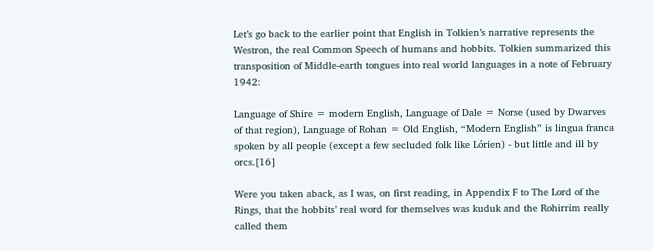Let’s go back to the earlier point that English in Tolkien’s narrative represents the Westron, the real Common Speech of humans and hobbits. Tolkien summarized this transposition of Middle-earth tongues into real world languages in a note of February 1942:

Language of Shire = modern English, Language of Dale = Norse (used by Dwarves of that region), Language of Rohan = Old English, “Modern English” is lingua franca spoken by all people (except a few secluded folk like Lórien) - but little and ill by orcs.[16]

Were you taken aback, as I was, on first reading, in Appendix F to The Lord of the Rings, that the hobbits’ real word for themselves was kuduk and the Rohirrim really called them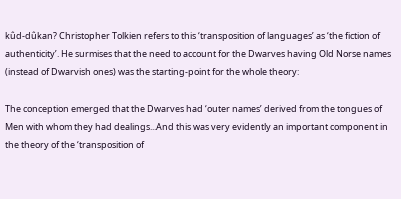kûd-dûkan? Christopher Tolkien refers to this ‘transposition of languages’ as ‘the fiction of authenticity’. He surmises that the need to account for the Dwarves having Old Norse names (instead of Dwarvish ones) was the starting-point for the whole theory:

The conception emerged that the Dwarves had ‘outer names’ derived from the tongues of Men with whom they had dealings...And this was very evidently an important component in the theory of the ‘transposition of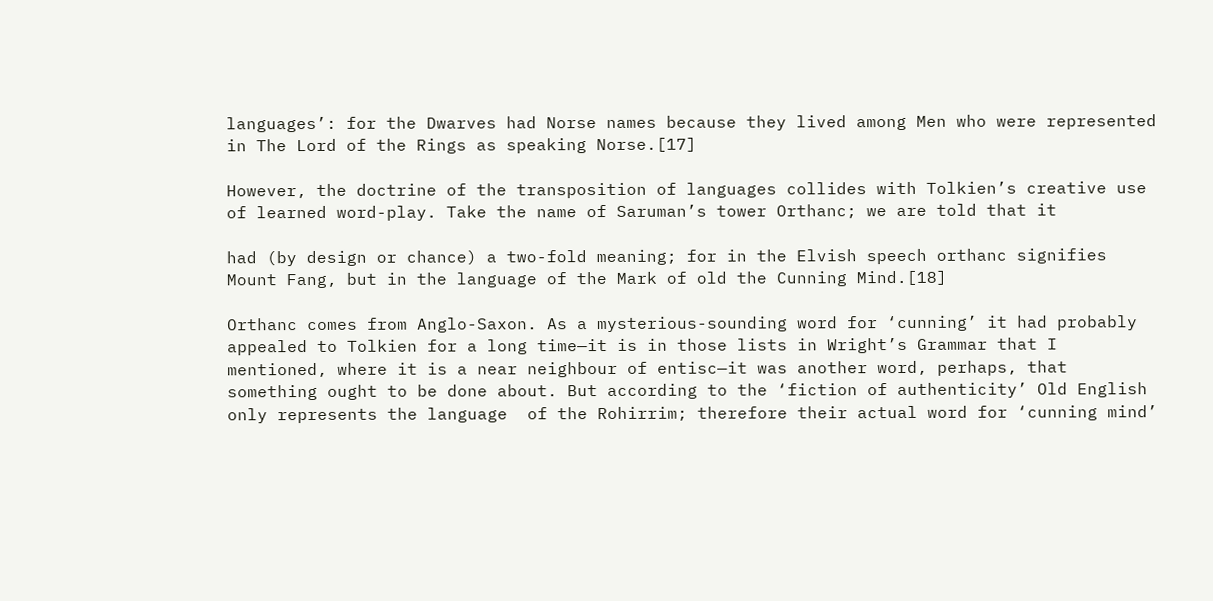languages’: for the Dwarves had Norse names because they lived among Men who were represented in The Lord of the Rings as speaking Norse.[17]

However, the doctrine of the transposition of languages collides with Tolkien’s creative use of learned word-play. Take the name of Saruman’s tower Orthanc; we are told that it

had (by design or chance) a two-fold meaning; for in the Elvish speech orthanc signifies Mount Fang, but in the language of the Mark of old the Cunning Mind.[18]

Orthanc comes from Anglo-Saxon. As a mysterious-sounding word for ‘cunning’ it had probably appealed to Tolkien for a long time—it is in those lists in Wright’s Grammar that I mentioned, where it is a near neighbour of entisc—it was another word, perhaps, that something ought to be done about. But according to the ‘fiction of authenticity’ Old English only represents the language  of the Rohirrim; therefore their actual word for ‘cunning mind’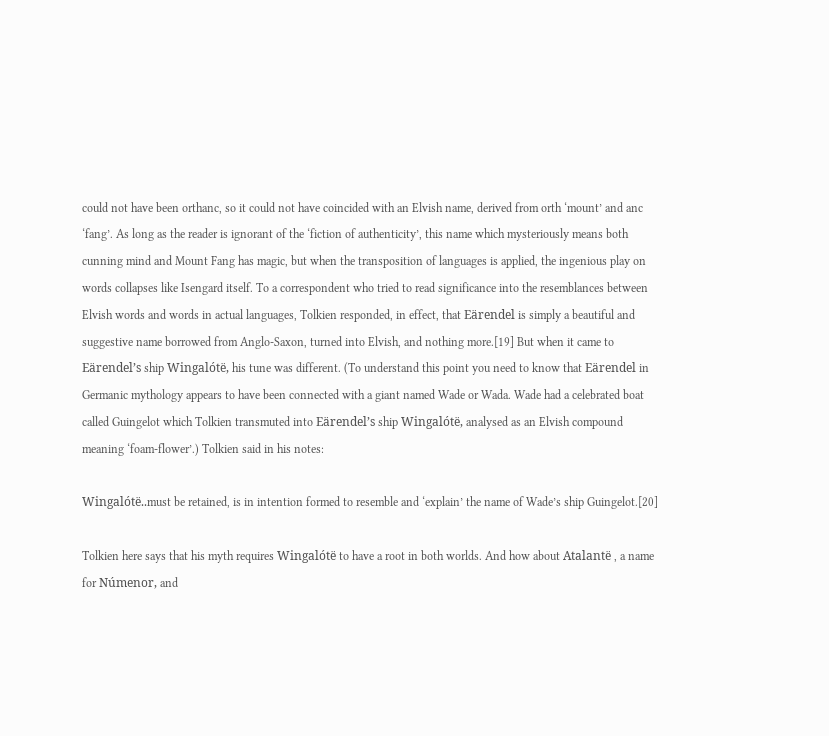could not have been orthanc, so it could not have coincided with an Elvish name, derived from orth ‘mount’ and anc ‘fang’. As long as the reader is ignorant of the ‘fiction of authenticity’, this name which mysteriously means both cunning mind and Mount Fang has magic, but when the transposition of languages is applied, the ingenious play on words collapses like Isengard itself. To a correspondent who tried to read significance into the resemblances between Elvish words and words in actual languages, Tolkien responded, in effect, that Eärendel is simply a beautiful and suggestive name borrowed from Anglo-Saxon, turned into Elvish, and nothing more.[19] But when it came to Eärendel’s ship Wingalótë, his tune was different. (To understand this point you need to know that Eärendel in Germanic mythology appears to have been connected with a giant named Wade or Wada. Wade had a celebrated boat called Guingelot which Tolkien transmuted into Eärendel’s ship Wingalótë, analysed as an Elvish compound meaning ‘foam-flower’.) Tolkien said in his notes:

Wingalótë..must be retained, is in intention formed to resemble and ‘explain’ the name of Wade’s ship Guingelot.[20]

Tolkien here says that his myth requires Wingalótë to have a root in both worlds. And how about Atalantë , a name for Númenor, and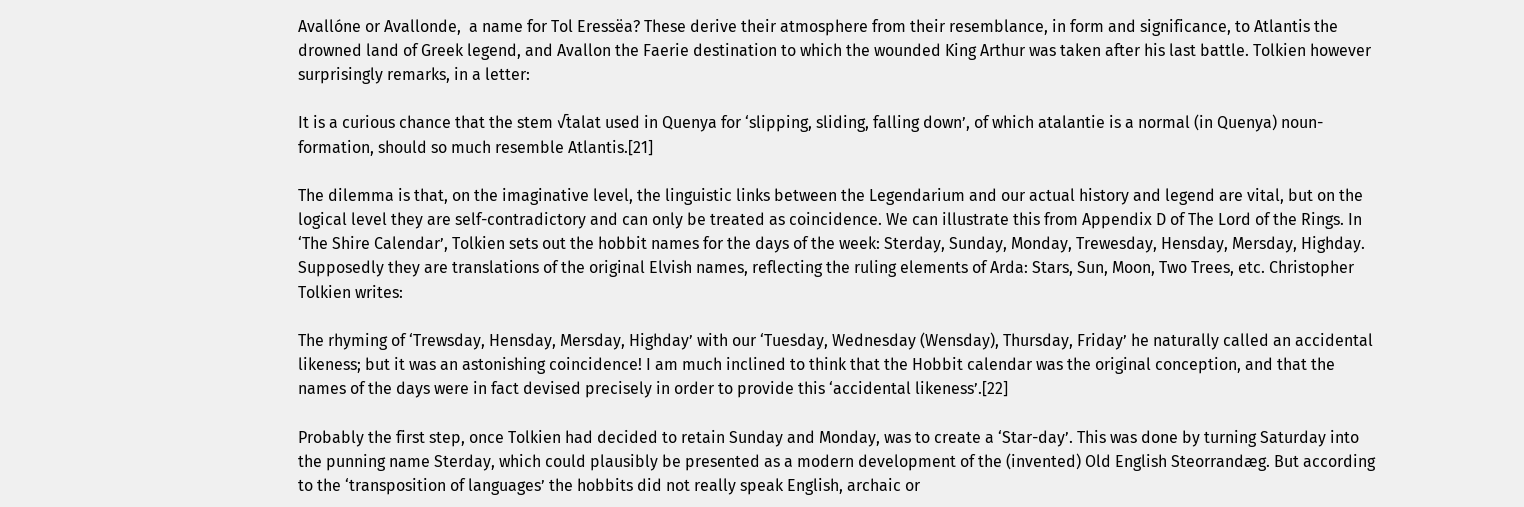Avallóne or Avallonde,  a name for Tol Eressëa? These derive their atmosphere from their resemblance, in form and significance, to Atlantis the drowned land of Greek legend, and Avallon the Faerie destination to which the wounded King Arthur was taken after his last battle. Tolkien however surprisingly remarks, in a letter:

It is a curious chance that the stem √talat used in Quenya for ‘slipping, sliding, falling down’, of which atalantie is a normal (in Quenya) noun-formation, should so much resemble Atlantis.[21]

The dilemma is that, on the imaginative level, the linguistic links between the Legendarium and our actual history and legend are vital, but on the logical level they are self-contradictory and can only be treated as coincidence. We can illustrate this from Appendix D of The Lord of the Rings. In ‘The Shire Calendar’, Tolkien sets out the hobbit names for the days of the week: Sterday, Sunday, Monday, Trewesday, Hensday, Mersday, Highday. Supposedly they are translations of the original Elvish names, reflecting the ruling elements of Arda: Stars, Sun, Moon, Two Trees, etc. Christopher Tolkien writes:

The rhyming of ‘Trewsday, Hensday, Mersday, Highday’ with our ‘Tuesday, Wednesday (Wensday), Thursday, Friday’ he naturally called an accidental likeness; but it was an astonishing coincidence! I am much inclined to think that the Hobbit calendar was the original conception, and that the names of the days were in fact devised precisely in order to provide this ‘accidental likeness’.[22]

Probably the first step, once Tolkien had decided to retain Sunday and Monday, was to create a ‘Star-day’. This was done by turning Saturday into the punning name Sterday, which could plausibly be presented as a modern development of the (invented) Old English Steorrandæg. But according to the ‘transposition of languages’ the hobbits did not really speak English, archaic or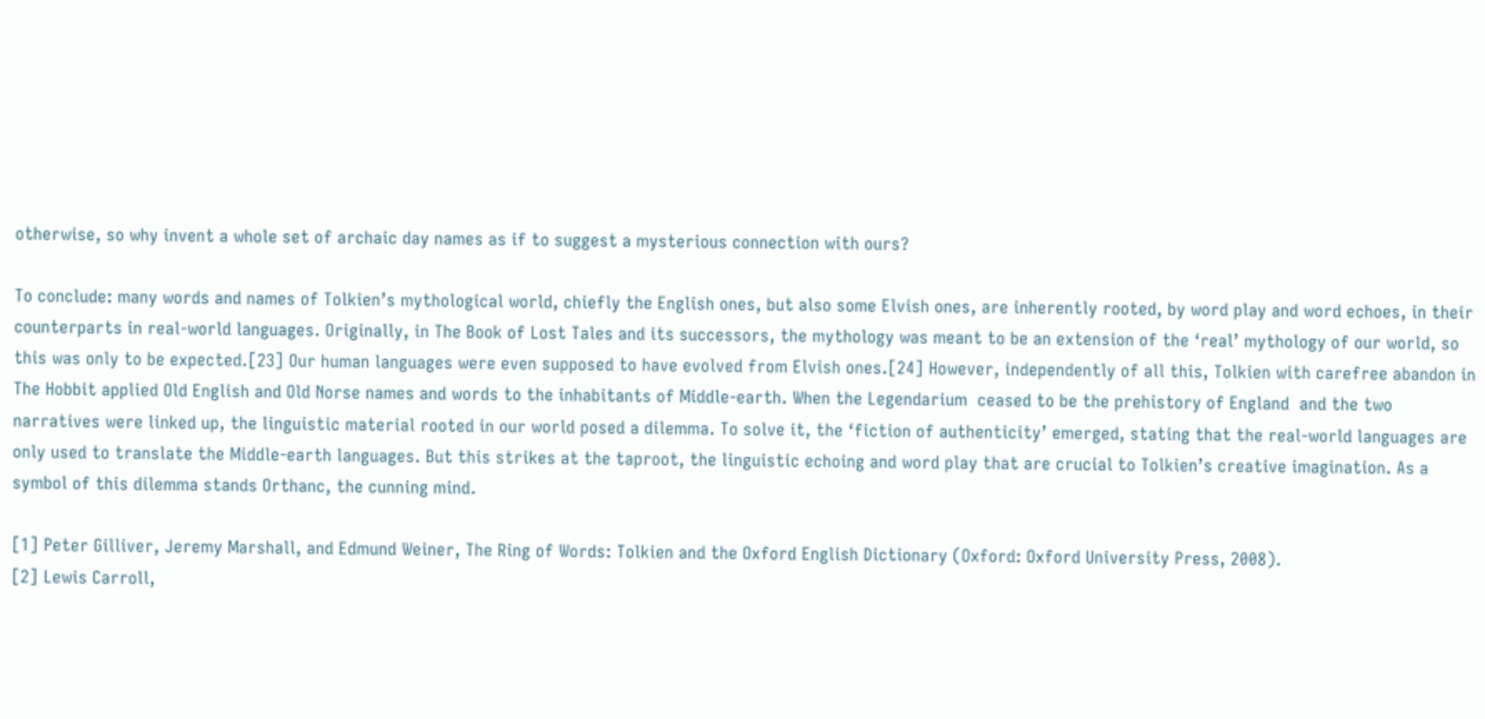otherwise, so why invent a whole set of archaic day names as if to suggest a mysterious connection with ours?

To conclude: many words and names of Tolkien’s mythological world, chiefly the English ones, but also some Elvish ones, are inherently rooted, by word play and word echoes, in their counterparts in real-world languages. Originally, in The Book of Lost Tales and its successors, the mythology was meant to be an extension of the ‘real’ mythology of our world, so this was only to be expected.[23] Our human languages were even supposed to have evolved from Elvish ones.[24] However, independently of all this, Tolkien with carefree abandon in The Hobbit applied Old English and Old Norse names and words to the inhabitants of Middle-earth. When the Legendarium  ceased to be the prehistory of England  and the two narratives were linked up, the linguistic material rooted in our world posed a dilemma. To solve it, the ‘fiction of authenticity’ emerged, stating that the real-world languages are only used to translate the Middle-earth languages. But this strikes at the taproot, the linguistic echoing and word play that are crucial to Tolkien’s creative imagination. As a symbol of this dilemma stands Orthanc, the cunning mind.

[1] Peter Gilliver, Jeremy Marshall, and Edmund Weiner, The Ring of Words: Tolkien and the Oxford English Dictionary (Oxford: Oxford University Press, 2008).
[2] Lewis Carroll,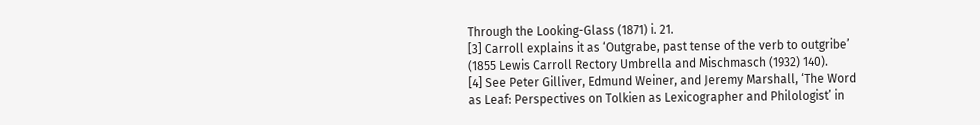Through the Looking-Glass (1871) i. 21.
[3] Carroll explains it as ‘Outgrabe, past tense of the verb to outgribe’ (1855 Lewis Carroll Rectory Umbrella and Mischmasch (1932) 140).
[4] See Peter Gilliver, Edmund Weiner, and Jeremy Marshall, ‘The Word as Leaf: Perspectives on Tolkien as Lexicographer and Philologist’ in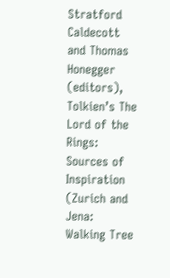Stratford Caldecott and Thomas Honegger (editors), Tolkien’s The Lord of the Rings: Sources of Inspiration (Zurich and Jena: Walking Tree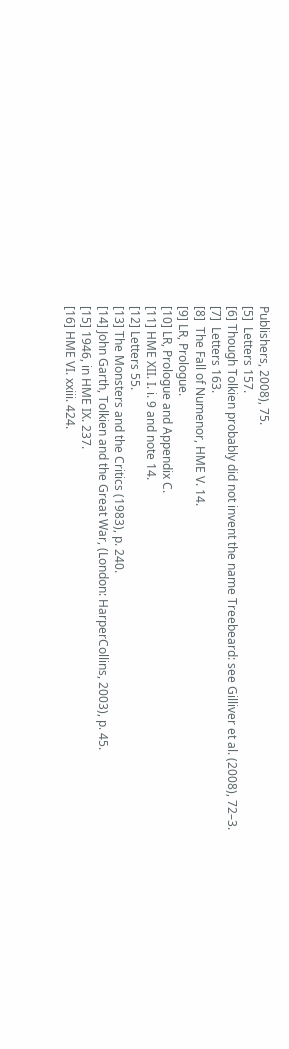Publishers, 2008), 75.
[5]  Letters 157.
[6] Though Tolkien probably did not invent the name Treebeard: see Gilliver et al. (2008), 72–3.
[7]  Letters 163.
[8]  The Fall of Numenor, HME V. 14.
[9] LR, Prologue.
[10] LR, Prologue and Appendix C.
[11] HME XII. I. i. 9 and note 14.
[12] Letters 55.
[13] The Monsters and the Critics (1983), p. 240.
[14] John Garth, Tolkien and the Great War, (London: HarperCollins, 2003), p. 45.
[15] 1946, in HME IX. 237.
[16] HME VI. xxiii. 424.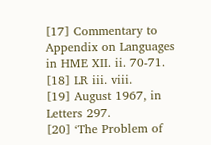[17] Commentary to Appendix on Languages in HME XII. ii. 70-71.
[18] LR iii. viii.
[19] August 1967, in Letters 297.
[20] ‘The Problem of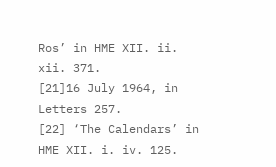Ros’ in HME XII. ii. xii. 371.
[21]16 July 1964, in Letters 257.
[22] ‘The Calendars’ in HME XII. i. iv. 125.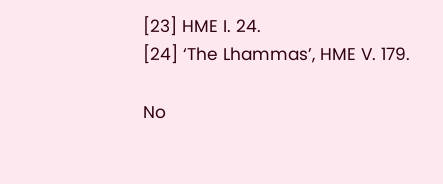[23] HME I. 24.
[24] ‘The Lhammas’, HME V. 179.

No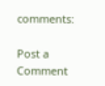comments:

Post a Comment